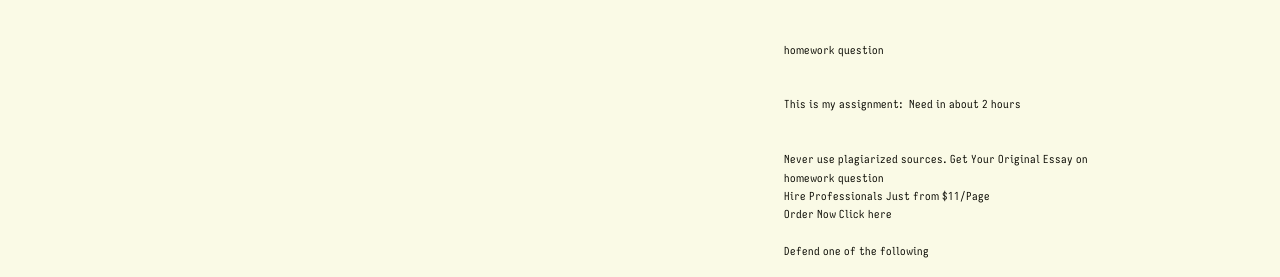homework question


This is my assignment:  Need in about 2 hours


Never use plagiarized sources. Get Your Original Essay on
homework question
Hire Professionals Just from $11/Page
Order Now Click here

Defend one of the following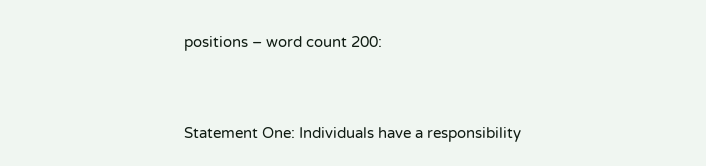positions – word count 200:


Statement One: Individuals have a responsibility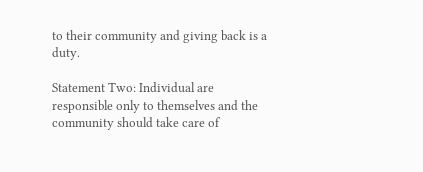to their community and giving back is a duty.

Statement Two: Individual are responsible only to themselves and the community should take care of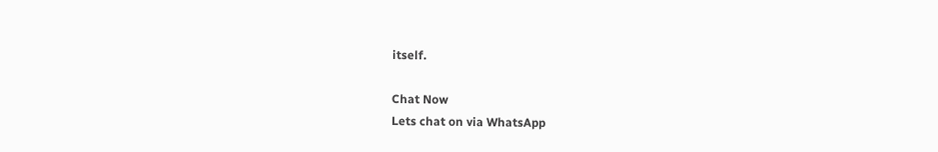itself.

Chat Now
Lets chat on via WhatsApp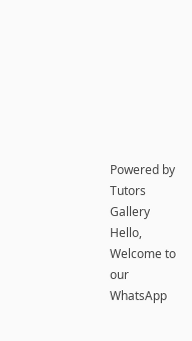Powered by Tutors Gallery
Hello, Welcome to our WhatsApp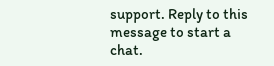support. Reply to this message to start a chat.